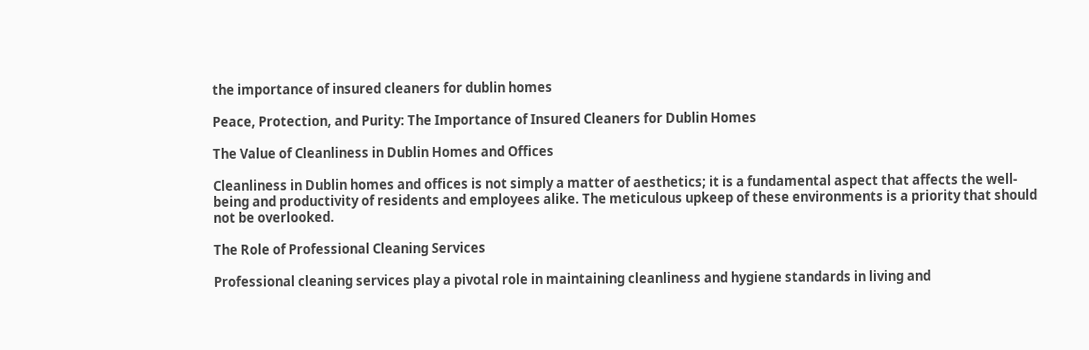the importance of insured cleaners for dublin homes

Peace, Protection, and Purity: The Importance of Insured Cleaners for Dublin Homes

The Value of Cleanliness in Dublin Homes and Offices

Cleanliness in Dublin homes and offices is not simply a matter of aesthetics; it is a fundamental aspect that affects the well-being and productivity of residents and employees alike. The meticulous upkeep of these environments is a priority that should not be overlooked.

The Role of Professional Cleaning Services

Professional cleaning services play a pivotal role in maintaining cleanliness and hygiene standards in living and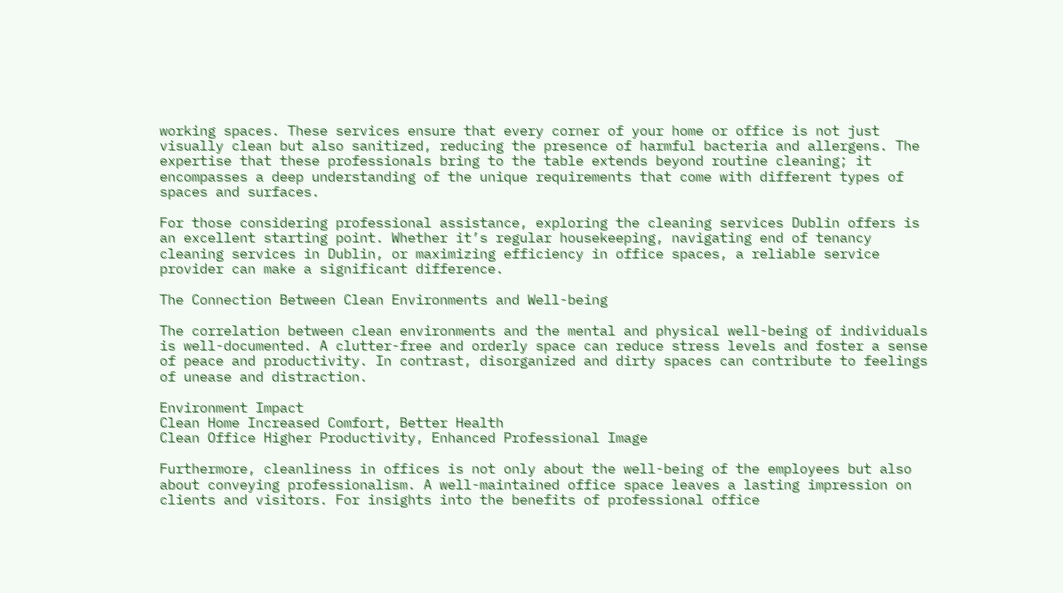working spaces. These services ensure that every corner of your home or office is not just visually clean but also sanitized, reducing the presence of harmful bacteria and allergens. The expertise that these professionals bring to the table extends beyond routine cleaning; it encompasses a deep understanding of the unique requirements that come with different types of spaces and surfaces.

For those considering professional assistance, exploring the cleaning services Dublin offers is an excellent starting point. Whether it’s regular housekeeping, navigating end of tenancy cleaning services in Dublin, or maximizing efficiency in office spaces, a reliable service provider can make a significant difference.

The Connection Between Clean Environments and Well-being

The correlation between clean environments and the mental and physical well-being of individuals is well-documented. A clutter-free and orderly space can reduce stress levels and foster a sense of peace and productivity. In contrast, disorganized and dirty spaces can contribute to feelings of unease and distraction.

Environment Impact
Clean Home Increased Comfort, Better Health
Clean Office Higher Productivity, Enhanced Professional Image

Furthermore, cleanliness in offices is not only about the well-being of the employees but also about conveying professionalism. A well-maintained office space leaves a lasting impression on clients and visitors. For insights into the benefits of professional office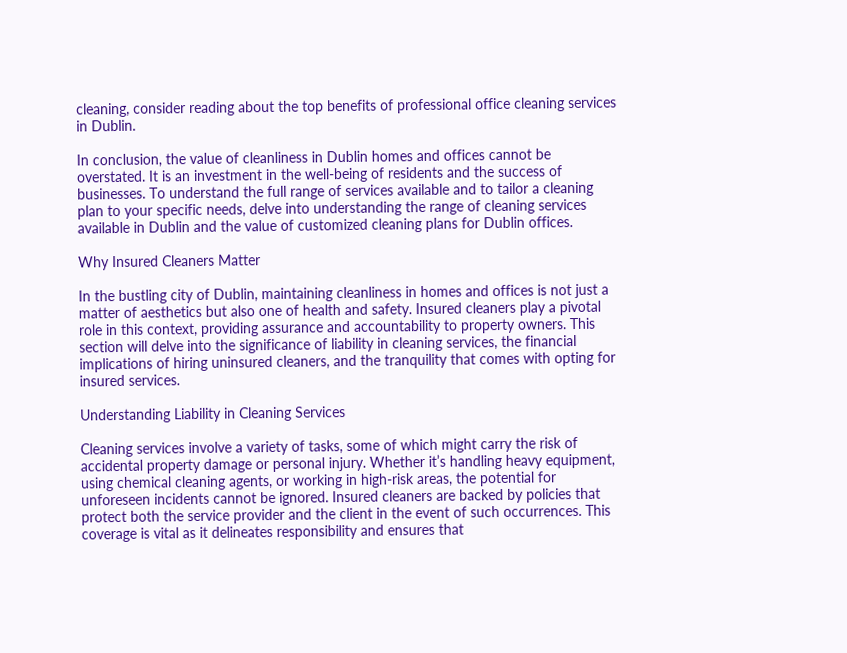cleaning, consider reading about the top benefits of professional office cleaning services in Dublin.

In conclusion, the value of cleanliness in Dublin homes and offices cannot be overstated. It is an investment in the well-being of residents and the success of businesses. To understand the full range of services available and to tailor a cleaning plan to your specific needs, delve into understanding the range of cleaning services available in Dublin and the value of customized cleaning plans for Dublin offices.

Why Insured Cleaners Matter

In the bustling city of Dublin, maintaining cleanliness in homes and offices is not just a matter of aesthetics but also one of health and safety. Insured cleaners play a pivotal role in this context, providing assurance and accountability to property owners. This section will delve into the significance of liability in cleaning services, the financial implications of hiring uninsured cleaners, and the tranquility that comes with opting for insured services.

Understanding Liability in Cleaning Services

Cleaning services involve a variety of tasks, some of which might carry the risk of accidental property damage or personal injury. Whether it’s handling heavy equipment, using chemical cleaning agents, or working in high-risk areas, the potential for unforeseen incidents cannot be ignored. Insured cleaners are backed by policies that protect both the service provider and the client in the event of such occurrences. This coverage is vital as it delineates responsibility and ensures that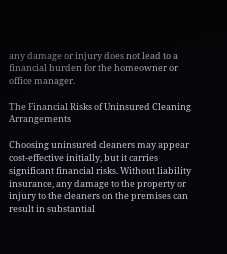any damage or injury does not lead to a financial burden for the homeowner or office manager.

The Financial Risks of Uninsured Cleaning Arrangements

Choosing uninsured cleaners may appear cost-effective initially, but it carries significant financial risks. Without liability insurance, any damage to the property or injury to the cleaners on the premises can result in substantial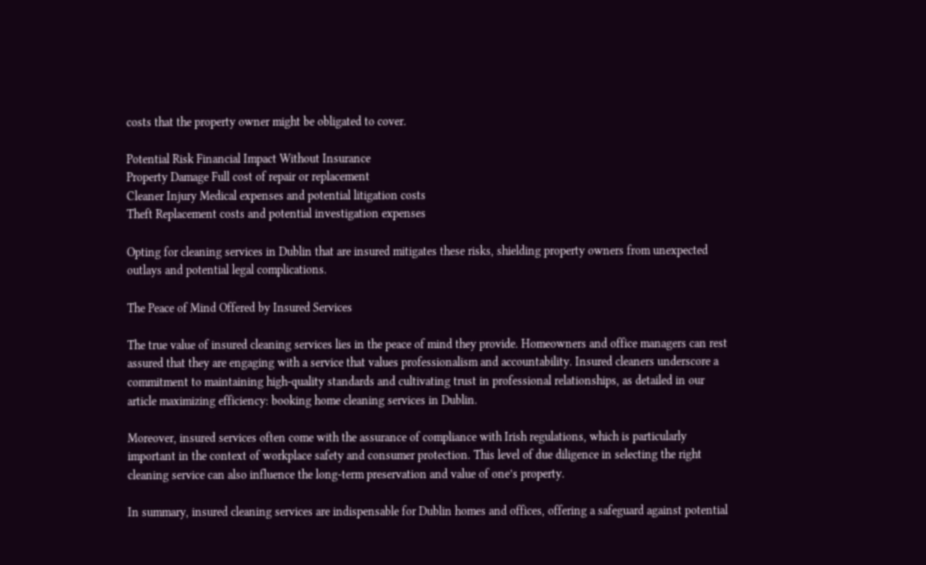costs that the property owner might be obligated to cover.

Potential Risk Financial Impact Without Insurance
Property Damage Full cost of repair or replacement
Cleaner Injury Medical expenses and potential litigation costs
Theft Replacement costs and potential investigation expenses

Opting for cleaning services in Dublin that are insured mitigates these risks, shielding property owners from unexpected outlays and potential legal complications.

The Peace of Mind Offered by Insured Services

The true value of insured cleaning services lies in the peace of mind they provide. Homeowners and office managers can rest assured that they are engaging with a service that values professionalism and accountability. Insured cleaners underscore a commitment to maintaining high-quality standards and cultivating trust in professional relationships, as detailed in our article maximizing efficiency: booking home cleaning services in Dublin.

Moreover, insured services often come with the assurance of compliance with Irish regulations, which is particularly important in the context of workplace safety and consumer protection. This level of due diligence in selecting the right cleaning service can also influence the long-term preservation and value of one’s property.

In summary, insured cleaning services are indispensable for Dublin homes and offices, offering a safeguard against potential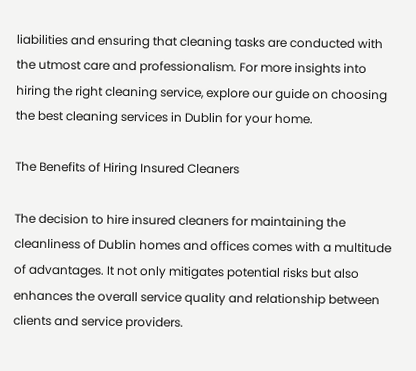liabilities and ensuring that cleaning tasks are conducted with the utmost care and professionalism. For more insights into hiring the right cleaning service, explore our guide on choosing the best cleaning services in Dublin for your home.

The Benefits of Hiring Insured Cleaners

The decision to hire insured cleaners for maintaining the cleanliness of Dublin homes and offices comes with a multitude of advantages. It not only mitigates potential risks but also enhances the overall service quality and relationship between clients and service providers.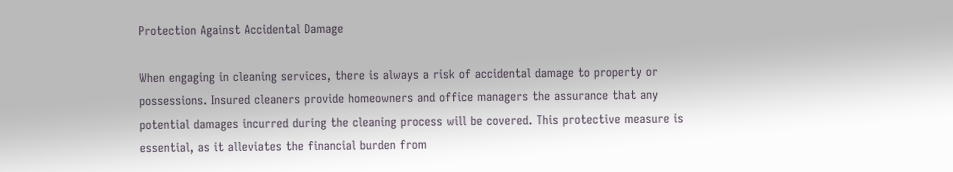Protection Against Accidental Damage

When engaging in cleaning services, there is always a risk of accidental damage to property or possessions. Insured cleaners provide homeowners and office managers the assurance that any potential damages incurred during the cleaning process will be covered. This protective measure is essential, as it alleviates the financial burden from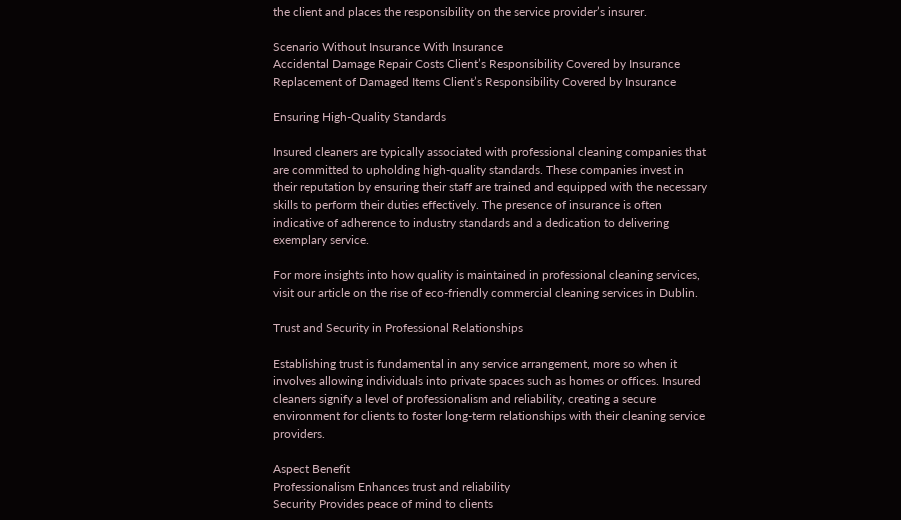the client and places the responsibility on the service provider’s insurer.

Scenario Without Insurance With Insurance
Accidental Damage Repair Costs Client’s Responsibility Covered by Insurance
Replacement of Damaged Items Client’s Responsibility Covered by Insurance

Ensuring High-Quality Standards

Insured cleaners are typically associated with professional cleaning companies that are committed to upholding high-quality standards. These companies invest in their reputation by ensuring their staff are trained and equipped with the necessary skills to perform their duties effectively. The presence of insurance is often indicative of adherence to industry standards and a dedication to delivering exemplary service.

For more insights into how quality is maintained in professional cleaning services, visit our article on the rise of eco-friendly commercial cleaning services in Dublin.

Trust and Security in Professional Relationships

Establishing trust is fundamental in any service arrangement, more so when it involves allowing individuals into private spaces such as homes or offices. Insured cleaners signify a level of professionalism and reliability, creating a secure environment for clients to foster long-term relationships with their cleaning service providers.

Aspect Benefit
Professionalism Enhances trust and reliability
Security Provides peace of mind to clients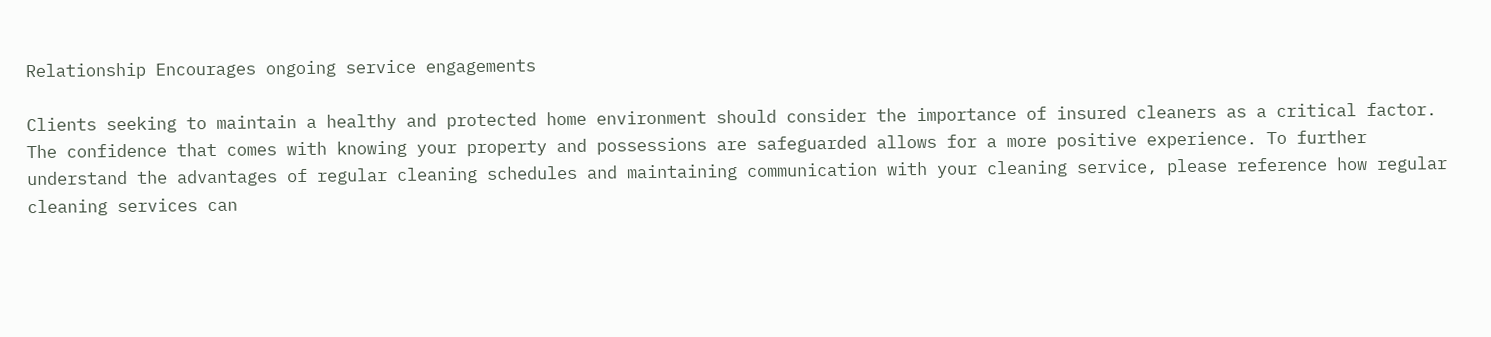Relationship Encourages ongoing service engagements

Clients seeking to maintain a healthy and protected home environment should consider the importance of insured cleaners as a critical factor. The confidence that comes with knowing your property and possessions are safeguarded allows for a more positive experience. To further understand the advantages of regular cleaning schedules and maintaining communication with your cleaning service, please reference how regular cleaning services can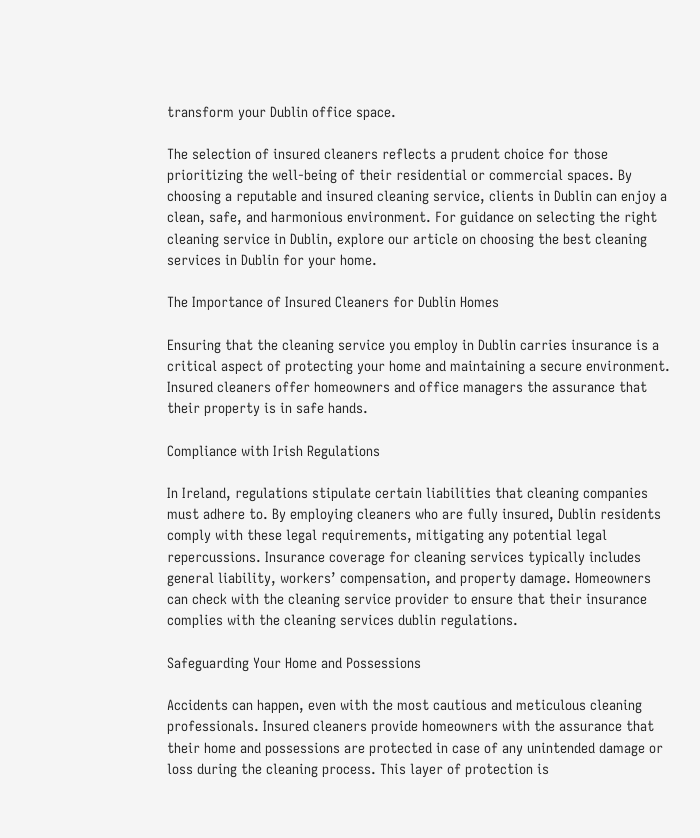transform your Dublin office space.

The selection of insured cleaners reflects a prudent choice for those prioritizing the well-being of their residential or commercial spaces. By choosing a reputable and insured cleaning service, clients in Dublin can enjoy a clean, safe, and harmonious environment. For guidance on selecting the right cleaning service in Dublin, explore our article on choosing the best cleaning services in Dublin for your home.

The Importance of Insured Cleaners for Dublin Homes

Ensuring that the cleaning service you employ in Dublin carries insurance is a critical aspect of protecting your home and maintaining a secure environment. Insured cleaners offer homeowners and office managers the assurance that their property is in safe hands.

Compliance with Irish Regulations

In Ireland, regulations stipulate certain liabilities that cleaning companies must adhere to. By employing cleaners who are fully insured, Dublin residents comply with these legal requirements, mitigating any potential legal repercussions. Insurance coverage for cleaning services typically includes general liability, workers’ compensation, and property damage. Homeowners can check with the cleaning service provider to ensure that their insurance complies with the cleaning services dublin regulations.

Safeguarding Your Home and Possessions

Accidents can happen, even with the most cautious and meticulous cleaning professionals. Insured cleaners provide homeowners with the assurance that their home and possessions are protected in case of any unintended damage or loss during the cleaning process. This layer of protection is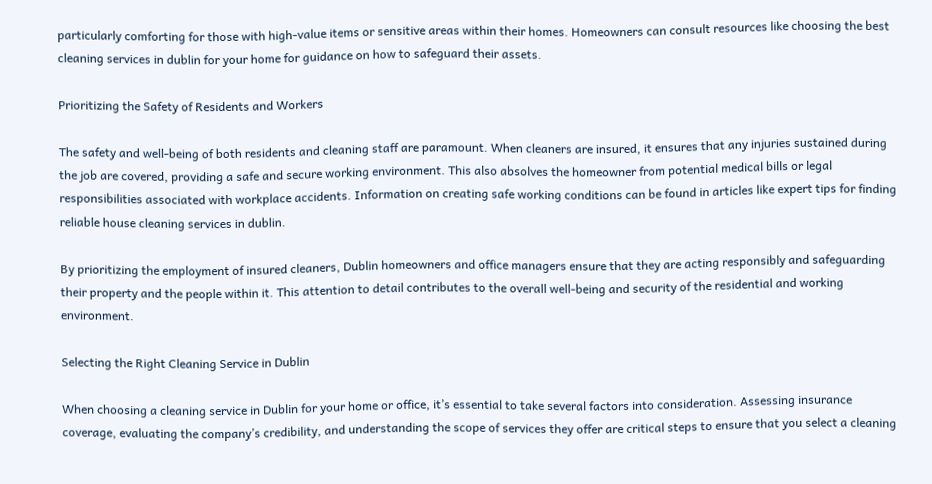particularly comforting for those with high-value items or sensitive areas within their homes. Homeowners can consult resources like choosing the best cleaning services in dublin for your home for guidance on how to safeguard their assets.

Prioritizing the Safety of Residents and Workers

The safety and well-being of both residents and cleaning staff are paramount. When cleaners are insured, it ensures that any injuries sustained during the job are covered, providing a safe and secure working environment. This also absolves the homeowner from potential medical bills or legal responsibilities associated with workplace accidents. Information on creating safe working conditions can be found in articles like expert tips for finding reliable house cleaning services in dublin.

By prioritizing the employment of insured cleaners, Dublin homeowners and office managers ensure that they are acting responsibly and safeguarding their property and the people within it. This attention to detail contributes to the overall well-being and security of the residential and working environment.

Selecting the Right Cleaning Service in Dublin

When choosing a cleaning service in Dublin for your home or office, it’s essential to take several factors into consideration. Assessing insurance coverage, evaluating the company’s credibility, and understanding the scope of services they offer are critical steps to ensure that you select a cleaning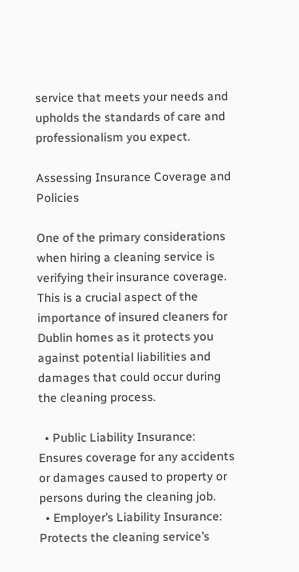service that meets your needs and upholds the standards of care and professionalism you expect.

Assessing Insurance Coverage and Policies

One of the primary considerations when hiring a cleaning service is verifying their insurance coverage. This is a crucial aspect of the importance of insured cleaners for Dublin homes as it protects you against potential liabilities and damages that could occur during the cleaning process.

  • Public Liability Insurance: Ensures coverage for any accidents or damages caused to property or persons during the cleaning job.
  • Employer’s Liability Insurance: Protects the cleaning service’s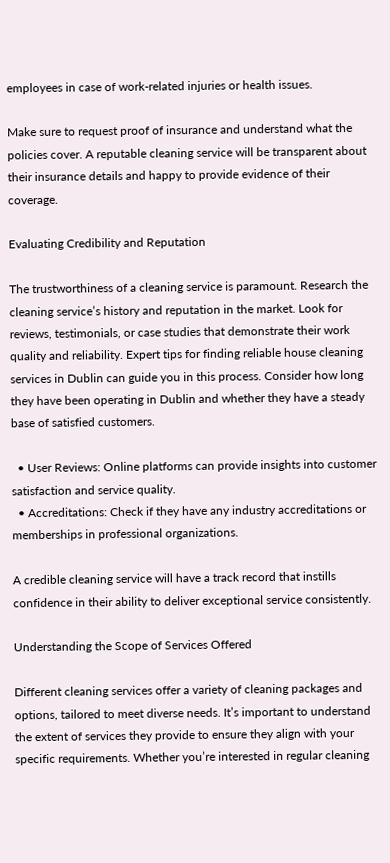employees in case of work-related injuries or health issues.

Make sure to request proof of insurance and understand what the policies cover. A reputable cleaning service will be transparent about their insurance details and happy to provide evidence of their coverage.

Evaluating Credibility and Reputation

The trustworthiness of a cleaning service is paramount. Research the cleaning service’s history and reputation in the market. Look for reviews, testimonials, or case studies that demonstrate their work quality and reliability. Expert tips for finding reliable house cleaning services in Dublin can guide you in this process. Consider how long they have been operating in Dublin and whether they have a steady base of satisfied customers.

  • User Reviews: Online platforms can provide insights into customer satisfaction and service quality.
  • Accreditations: Check if they have any industry accreditations or memberships in professional organizations.

A credible cleaning service will have a track record that instills confidence in their ability to deliver exceptional service consistently.

Understanding the Scope of Services Offered

Different cleaning services offer a variety of cleaning packages and options, tailored to meet diverse needs. It’s important to understand the extent of services they provide to ensure they align with your specific requirements. Whether you’re interested in regular cleaning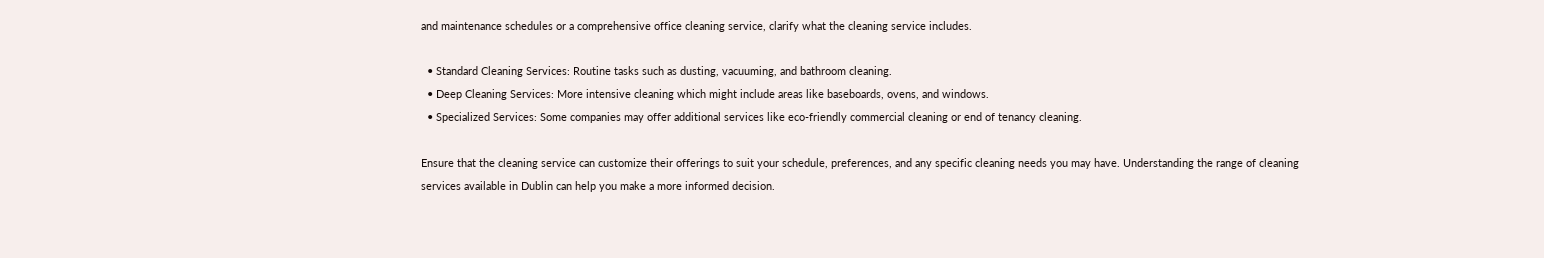and maintenance schedules or a comprehensive office cleaning service, clarify what the cleaning service includes.

  • Standard Cleaning Services: Routine tasks such as dusting, vacuuming, and bathroom cleaning.
  • Deep Cleaning Services: More intensive cleaning which might include areas like baseboards, ovens, and windows.
  • Specialized Services: Some companies may offer additional services like eco-friendly commercial cleaning or end of tenancy cleaning.

Ensure that the cleaning service can customize their offerings to suit your schedule, preferences, and any specific cleaning needs you may have. Understanding the range of cleaning services available in Dublin can help you make a more informed decision.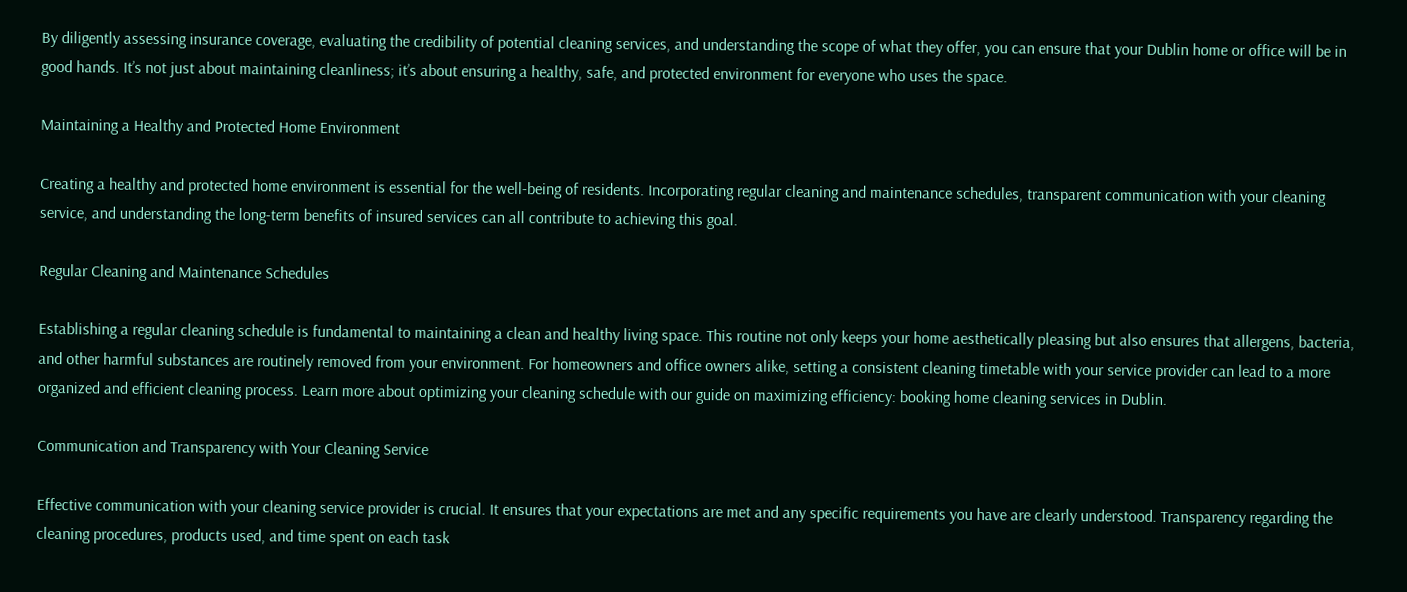By diligently assessing insurance coverage, evaluating the credibility of potential cleaning services, and understanding the scope of what they offer, you can ensure that your Dublin home or office will be in good hands. It’s not just about maintaining cleanliness; it’s about ensuring a healthy, safe, and protected environment for everyone who uses the space.

Maintaining a Healthy and Protected Home Environment

Creating a healthy and protected home environment is essential for the well-being of residents. Incorporating regular cleaning and maintenance schedules, transparent communication with your cleaning service, and understanding the long-term benefits of insured services can all contribute to achieving this goal.

Regular Cleaning and Maintenance Schedules

Establishing a regular cleaning schedule is fundamental to maintaining a clean and healthy living space. This routine not only keeps your home aesthetically pleasing but also ensures that allergens, bacteria, and other harmful substances are routinely removed from your environment. For homeowners and office owners alike, setting a consistent cleaning timetable with your service provider can lead to a more organized and efficient cleaning process. Learn more about optimizing your cleaning schedule with our guide on maximizing efficiency: booking home cleaning services in Dublin.

Communication and Transparency with Your Cleaning Service

Effective communication with your cleaning service provider is crucial. It ensures that your expectations are met and any specific requirements you have are clearly understood. Transparency regarding the cleaning procedures, products used, and time spent on each task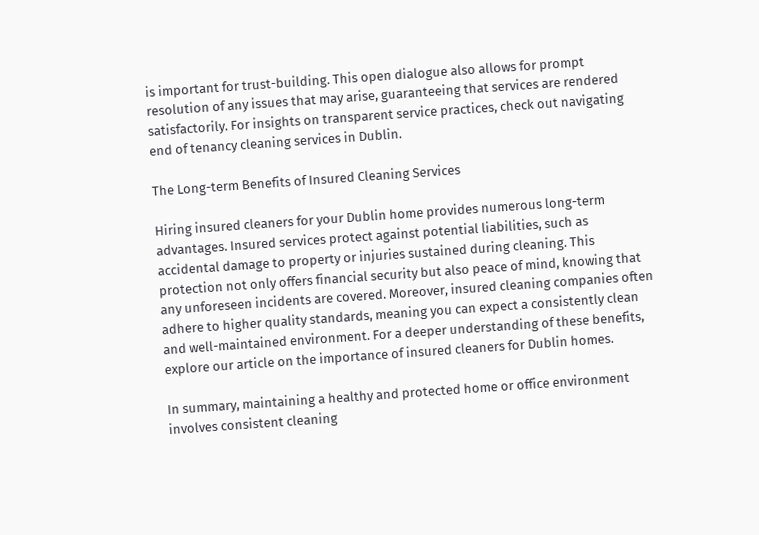is important for trust-building. This open dialogue also allows for prompt resolution of any issues that may arise, guaranteeing that services are rendered satisfactorily. For insights on transparent service practices, check out navigating end of tenancy cleaning services in Dublin.

The Long-term Benefits of Insured Cleaning Services

Hiring insured cleaners for your Dublin home provides numerous long-term advantages. Insured services protect against potential liabilities, such as accidental damage to property or injuries sustained during cleaning. This protection not only offers financial security but also peace of mind, knowing that any unforeseen incidents are covered. Moreover, insured cleaning companies often adhere to higher quality standards, meaning you can expect a consistently clean and well-maintained environment. For a deeper understanding of these benefits, explore our article on the importance of insured cleaners for Dublin homes.

In summary, maintaining a healthy and protected home or office environment involves consistent cleaning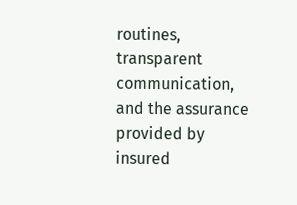routines, transparent communication, and the assurance provided by insured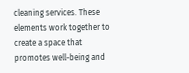cleaning services. These elements work together to create a space that promotes well-being and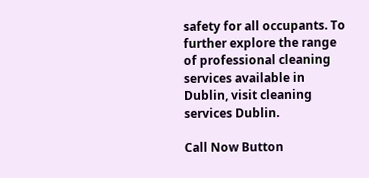safety for all occupants. To further explore the range of professional cleaning services available in Dublin, visit cleaning services Dublin.

Call Now Button